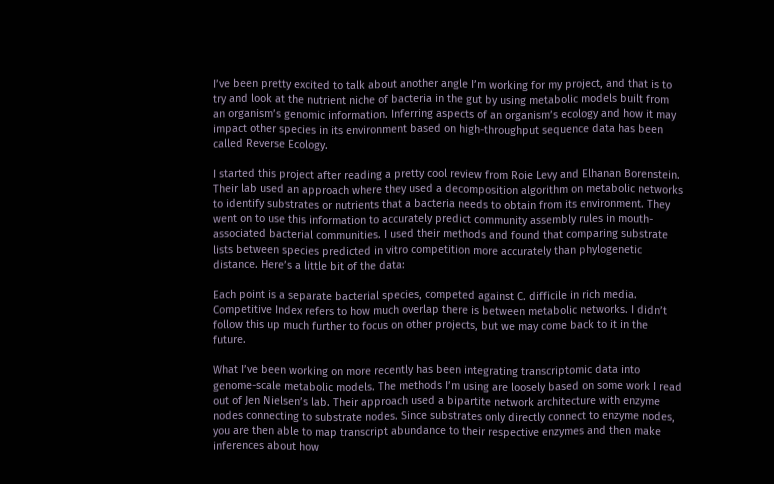I’ve been pretty excited to talk about another angle I’m working for my project, and that is to try and look at the nutrient niche of bacteria in the gut by using metabolic models built from an organism’s genomic information. Inferring aspects of an organism’s ecology and how it may impact other species in its environment based on high-throughput sequence data has been called Reverse Ecology.

I started this project after reading a pretty cool review from Roie Levy and Elhanan Borenstein.
Their lab used an approach where they used a decomposition algorithm on metabolic networks to identify substrates or nutrients that a bacteria needs to obtain from its environment. They went on to use this information to accurately predict community assembly rules in mouth-associated bacterial communities. I used their methods and found that comparing substrate lists between species predicted in vitro competition more accurately than phylogenetic distance. Here’s a little bit of the data:

Each point is a separate bacterial species, competed against C. difficile in rich media. Competitive Index refers to how much overlap there is between metabolic networks. I didn’t follow this up much further to focus on other projects, but we may come back to it in the future.

What I’ve been working on more recently has been integrating transcriptomic data into genome-scale metabolic models. The methods I’m using are loosely based on some work I read out of Jen Nielsen’s lab. Their approach used a bipartite network architecture with enzyme nodes connecting to substrate nodes. Since substrates only directly connect to enzyme nodes, you are then able to map transcript abundance to their respective enzymes and then make inferences about how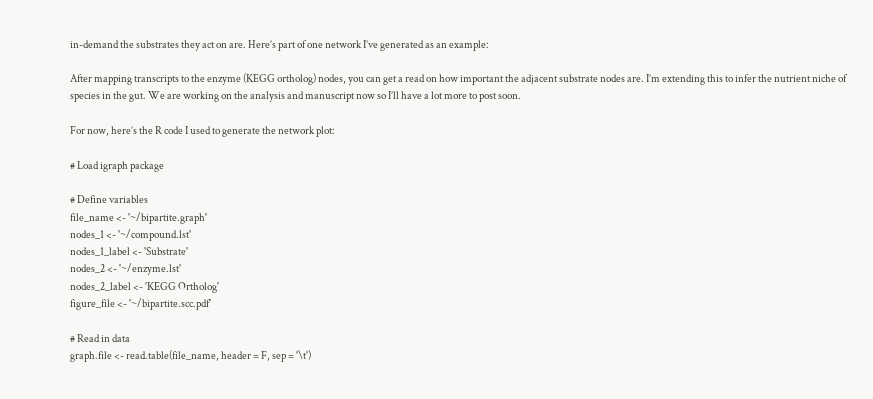in-demand the substrates they act on are. Here’s part of one network I’ve generated as an example:

After mapping transcripts to the enzyme (KEGG ortholog) nodes, you can get a read on how important the adjacent substrate nodes are. I’m extending this to infer the nutrient niche of species in the gut. We are working on the analysis and manuscript now so I’ll have a lot more to post soon.

For now, here’s the R code I used to generate the network plot:

# Load igraph package

# Define variables
file_name <- '~/bipartite.graph'
nodes_1 <- '~/compound.lst'
nodes_1_label <- 'Substrate'
nodes_2 <- '~/enzyme.lst'
nodes_2_label <- 'KEGG Ortholog'
figure_file <- '~/bipartite.scc.pdf'

# Read in data
graph.file <- read.table(file_name, header = F, sep = '\t')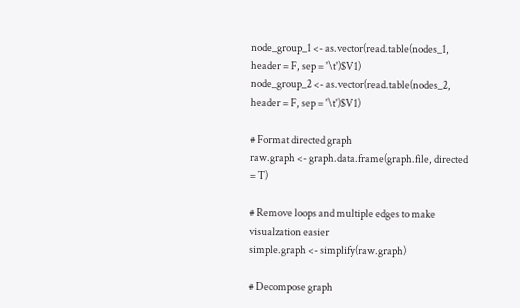node_group_1 <- as.vector(read.table(nodes_1, header = F, sep = '\t')$V1)
node_group_2 <- as.vector(read.table(nodes_2, header = F, sep = '\t')$V1)

# Format directed graph
raw.graph <- graph.data.frame(graph.file, directed = T)

# Remove loops and multiple edges to make visualzation easier
simple.graph <- simplify(raw.graph)

# Decompose graph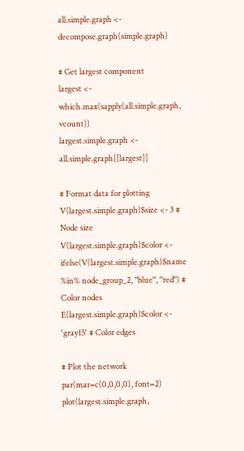all.simple.graph <- decompose.graph(simple.graph)

# Get largest component
largest <- which.max(sapply(all.simple.graph, vcount))
largest.simple.graph <- all.simple.graph[[largest]]

# Format data for plotting
V(largest.simple.graph)$size <- 3 # Node size
V(largest.simple.graph)$color <- ifelse(V(largest.simple.graph)$name %in% node_group_2, "blue", "red") # Color nodes
E(largest.simple.graph)$color <- 'gray15' # Color edges

# Plot the network
par(mar=c(0,0,0,0), font=2)
plot(largest.simple.graph,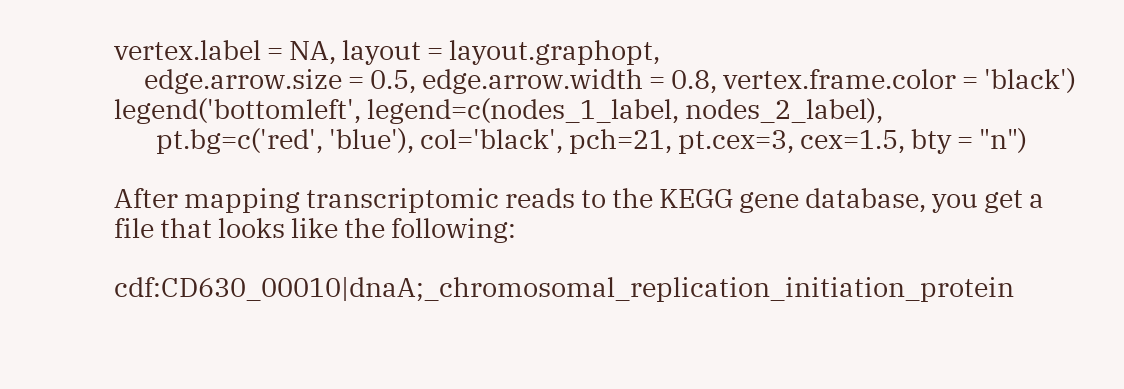vertex.label = NA, layout = layout.graphopt,
     edge.arrow.size = 0.5, edge.arrow.width = 0.8, vertex.frame.color = 'black')
legend('bottomleft', legend=c(nodes_1_label, nodes_2_label),
       pt.bg=c('red', 'blue'), col='black', pch=21, pt.cex=3, cex=1.5, bty = "n")

After mapping transcriptomic reads to the KEGG gene database, you get a file that looks like the following:

cdf:CD630_00010|dnaA;_chromosomal_replication_initiation_protein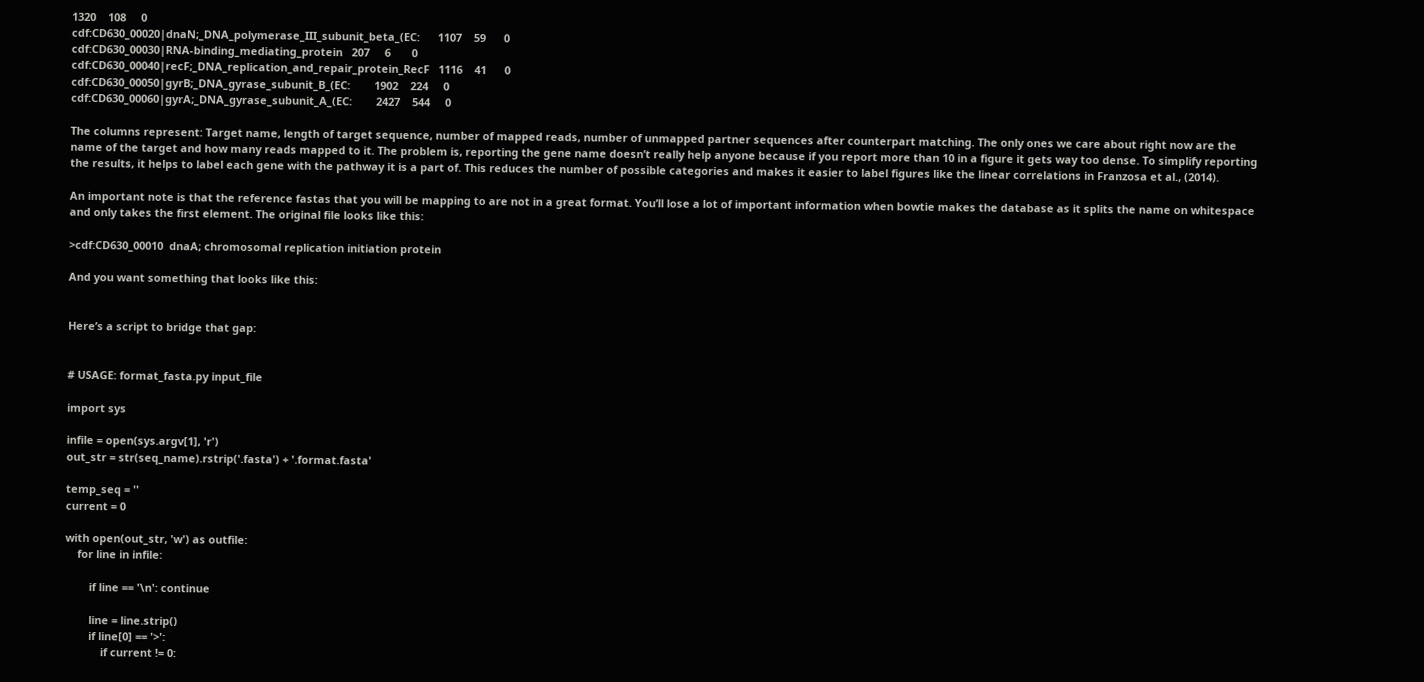1320    108     0
cdf:CD630_00020|dnaN;_DNA_polymerase_III_subunit_beta_(EC:      1107    59      0
cdf:CD630_00030|RNA-binding_mediating_protein   207     6       0
cdf:CD630_00040|recF;_DNA_replication_and_repair_protein_RecF   1116    41      0
cdf:CD630_00050|gyrB;_DNA_gyrase_subunit_B_(EC:        1902    224     0
cdf:CD630_00060|gyrA;_DNA_gyrase_subunit_A_(EC:        2427    544     0

The columns represent: Target name, length of target sequence, number of mapped reads, number of unmapped partner sequences after counterpart matching. The only ones we care about right now are the name of the target and how many reads mapped to it. The problem is, reporting the gene name doesn’t really help anyone because if you report more than 10 in a figure it gets way too dense. To simplify reporting the results, it helps to label each gene with the pathway it is a part of. This reduces the number of possible categories and makes it easier to label figures like the linear correlations in Franzosa et al., (2014).

An important note is that the reference fastas that you will be mapping to are not in a great format. You’ll lose a lot of important information when bowtie makes the database as it splits the name on whitespace and only takes the first element. The original file looks like this:

>cdf:CD630_00010  dnaA; chromosomal replication initiation protein

And you want something that looks like this:


Here’s a script to bridge that gap:


# USAGE: format_fasta.py input_file

import sys

infile = open(sys.argv[1], 'r')
out_str = str(seq_name).rstrip('.fasta') + '.format.fasta'

temp_seq = ''
current = 0

with open(out_str, 'w') as outfile:
    for line in infile:

        if line == '\n': continue

        line = line.strip()
        if line[0] == '>':
            if current != 0: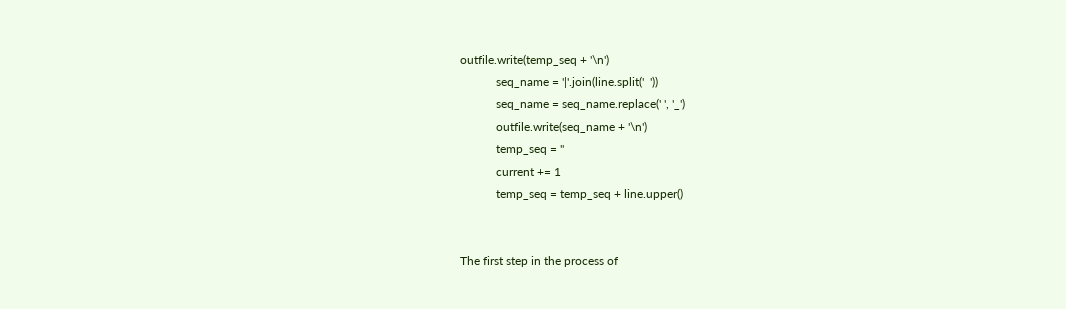outfile.write(temp_seq + '\n')
            seq_name = '|'.join(line.split('  '))
            seq_name = seq_name.replace(' ', '_')
            outfile.write(seq_name + '\n')
            temp_seq = ''
            current += 1
            temp_seq = temp_seq + line.upper()


The first step in the process of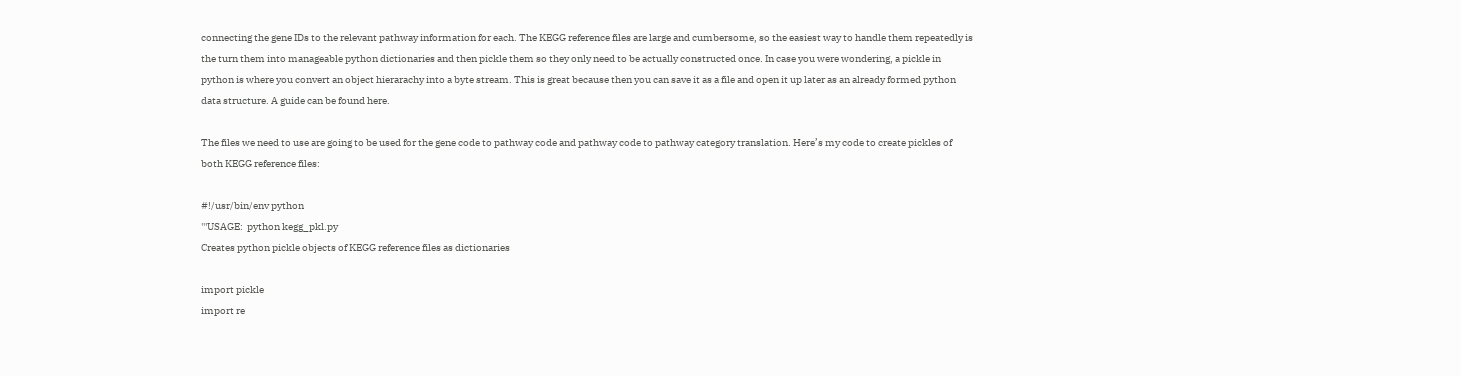connecting the gene IDs to the relevant pathway information for each. The KEGG reference files are large and cumbersome, so the easiest way to handle them repeatedly is the turn them into manageable python dictionaries and then pickle them so they only need to be actually constructed once. In case you were wondering, a pickle in python is where you convert an object hierarachy into a byte stream. This is great because then you can save it as a file and open it up later as an already formed python data structure. A guide can be found here.

The files we need to use are going to be used for the gene code to pathway code and pathway code to pathway category translation. Here’s my code to create pickles of both KEGG reference files:

#!/usr/bin/env python
'''USAGE:  python kegg_pkl.py
Creates python pickle objects of KEGG reference files as dictionaries

import pickle
import re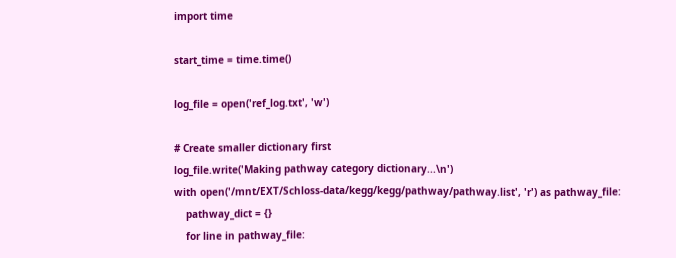import time

start_time = time.time()

log_file = open('ref_log.txt', 'w')

# Create smaller dictionary first
log_file.write('Making pathway category dictionary...\n')
with open('/mnt/EXT/Schloss-data/kegg/kegg/pathway/pathway.list', 'r') as pathway_file:
    pathway_dict = {}
    for line in pathway_file: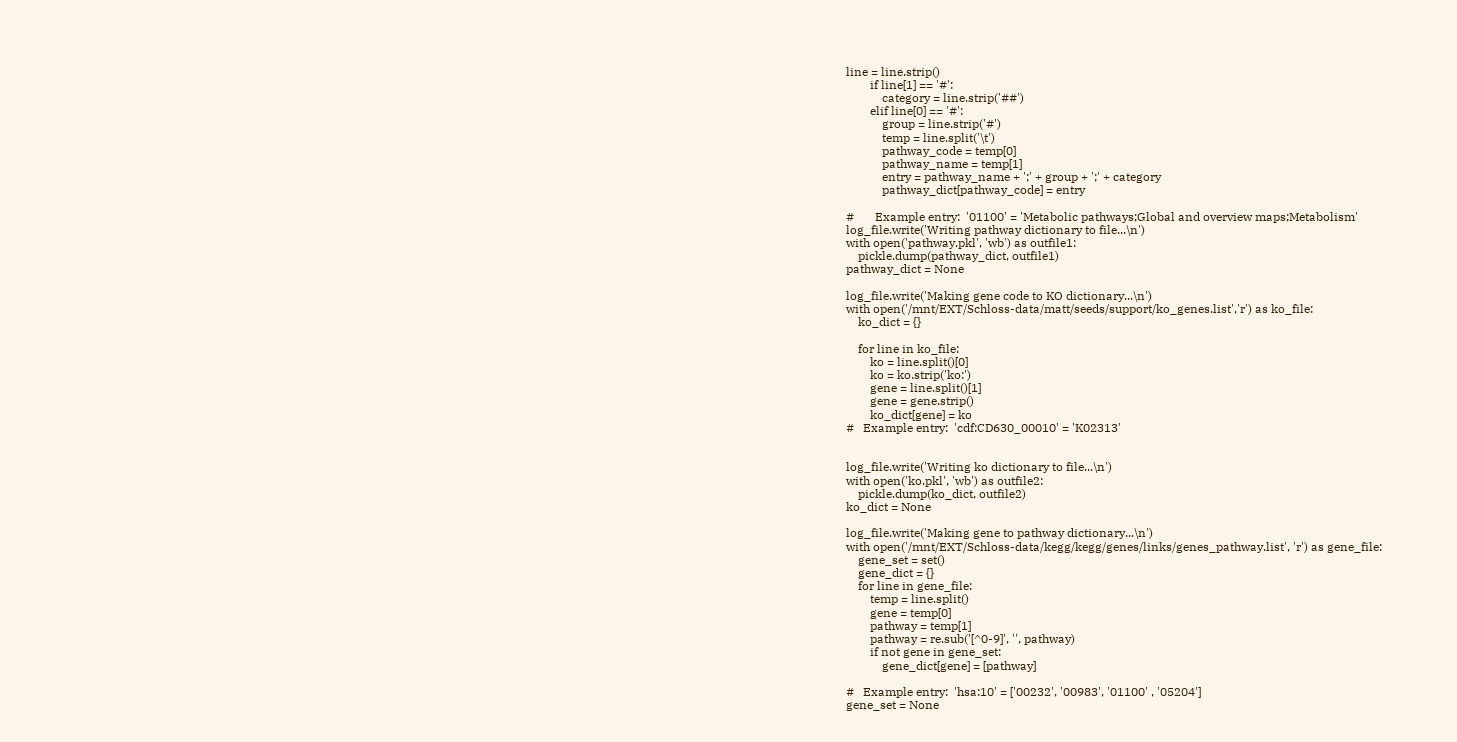line = line.strip()
        if line[1] == '#':
            category = line.strip('##')
        elif line[0] == '#':
            group = line.strip('#')
            temp = line.split('\t')
            pathway_code = temp[0]
            pathway_name = temp[1]
            entry = pathway_name + ';' + group + ';' + category
            pathway_dict[pathway_code] = entry

#       Example entry:  '01100' = 'Metabolic pathways;Global and overview maps;Metabolism'
log_file.write('Writing pathway dictionary to file...\n')
with open('pathway.pkl', 'wb') as outfile1:
    pickle.dump(pathway_dict, outfile1)
pathway_dict = None

log_file.write('Making gene code to KO dictionary...\n')
with open('/mnt/EXT/Schloss-data/matt/seeds/support/ko_genes.list','r') as ko_file:
    ko_dict = {}

    for line in ko_file:
        ko = line.split()[0]
        ko = ko.strip('ko:')
        gene = line.split()[1]
        gene = gene.strip()
        ko_dict[gene] = ko
#   Example entry:  'cdf:CD630_00010' = 'K02313'


log_file.write('Writing ko dictionary to file...\n')
with open('ko.pkl', 'wb') as outfile2:
    pickle.dump(ko_dict, outfile2)
ko_dict = None

log_file.write('Making gene to pathway dictionary...\n')
with open('/mnt/EXT/Schloss-data/kegg/kegg/genes/links/genes_pathway.list', 'r') as gene_file:
    gene_set = set()
    gene_dict = {}
    for line in gene_file:
        temp = line.split()
        gene = temp[0]
        pathway = temp[1]
        pathway = re.sub('[^0-9]', '', pathway)
        if not gene in gene_set:
            gene_dict[gene] = [pathway]

#   Example entry:  'hsa:10' = ['00232', '00983', '01100' , '05204']
gene_set = None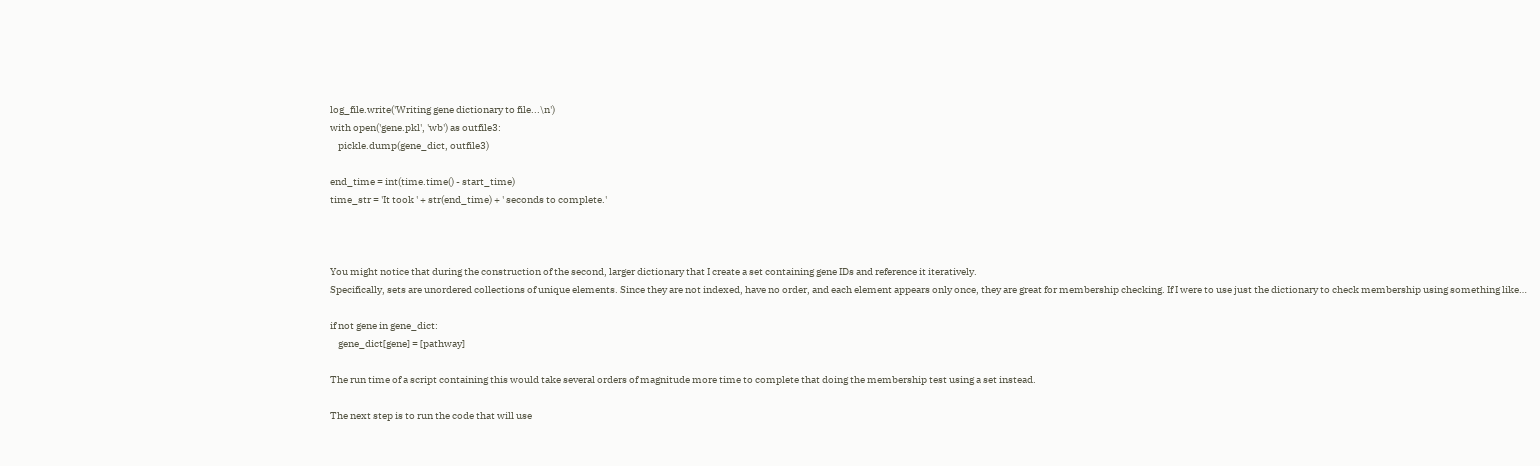log_file.write('Writing gene dictionary to file...\n')
with open('gene.pkl', 'wb') as outfile3:
    pickle.dump(gene_dict, outfile3)

end_time = int(time.time() - start_time)
time_str = 'It took ' + str(end_time) + ' seconds to complete.'



You might notice that during the construction of the second, larger dictionary that I create a set containing gene IDs and reference it iteratively.
Specifically, sets are unordered collections of unique elements. Since they are not indexed, have no order, and each element appears only once, they are great for membership checking. If I were to use just the dictionary to check membership using something like…

if not gene in gene_dict:
    gene_dict[gene] = [pathway]

The run time of a script containing this would take several orders of magnitude more time to complete that doing the membership test using a set instead.

The next step is to run the code that will use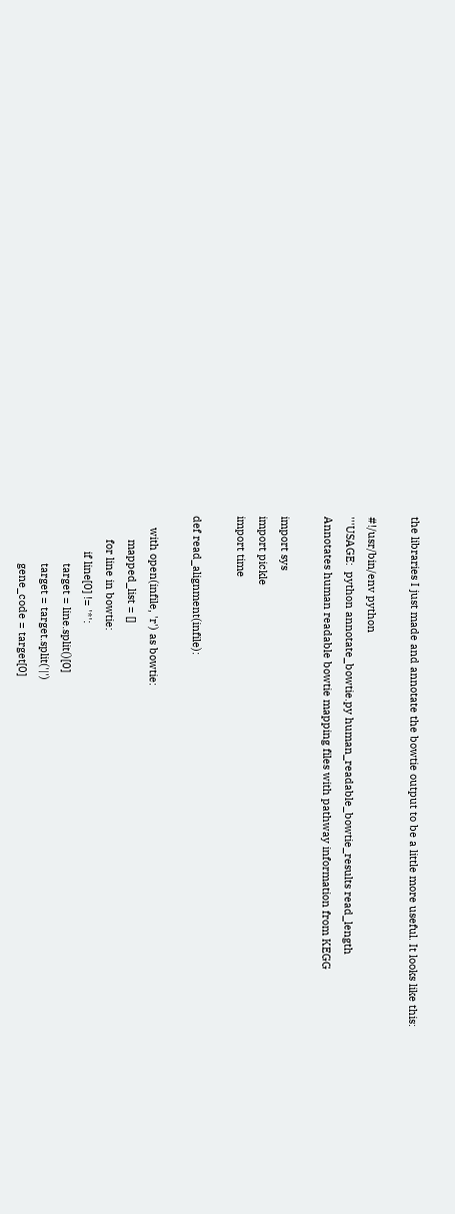the libraries I just made and annotate the bowtie output to be a little more useful. It looks like this:

#!/usr/bin/env python
'''USAGE:  python annotate_bowtie.py human_readable_bowtie_results read_length
Annotates human readable bowtie mapping files with pathway information from KEGG

import sys
import pickle
import time

def read_alignment(infile):

    with open(infile, 'r') as bowtie:
        mapped_list = []
        for line in bowtie:
            if line[0] != '*':
                target = line.split()[0]
                target = target.split('|')
                gene_code = target[0]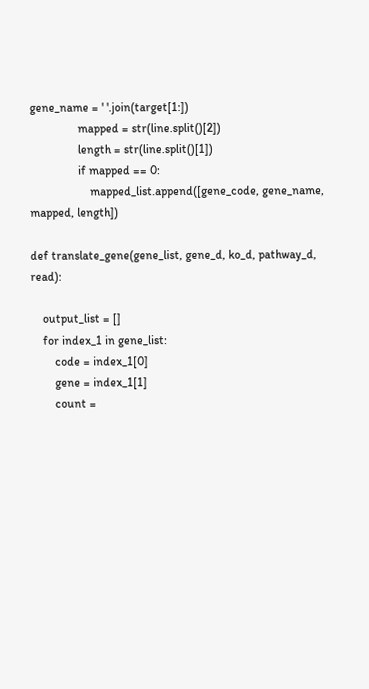gene_name = ' '.join(target[1:])
                mapped = str(line.split()[2])
                length = str(line.split()[1])
                if mapped == 0:
                    mapped_list.append([gene_code, gene_name, mapped, length])

def translate_gene(gene_list, gene_d, ko_d, pathway_d, read):

    output_list = []
    for index_1 in gene_list:
        code = index_1[0]
        gene = index_1[1]
        count =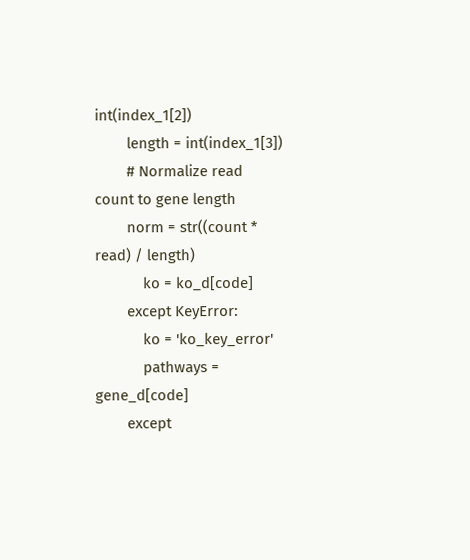int(index_1[2])
        length = int(index_1[3])
        # Normalize read count to gene length
        norm = str((count * read) / length)
            ko = ko_d[code]
        except KeyError:
            ko = 'ko_key_error'
            pathways = gene_d[code]
        except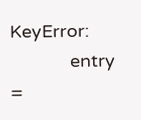KeyError:
            entry =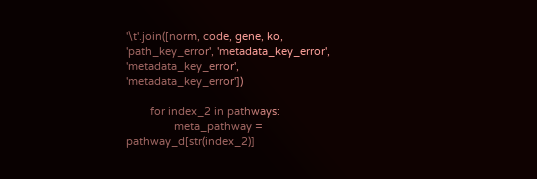'\t'.join([norm, code, gene, ko, 'path_key_error', 'metadata_key_error', 'metadata_key_error', 'metadata_key_error'])

        for index_2 in pathways:
                meta_pathway = pathway_d[str(index_2)]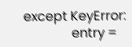except KeyError:
                entry =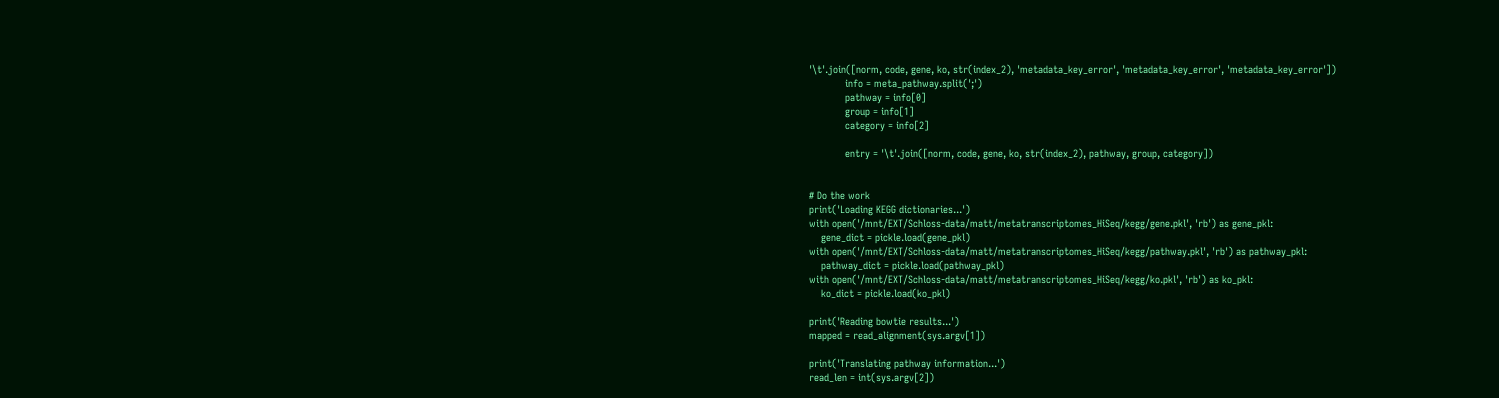'\t'.join([norm, code, gene, ko, str(index_2), 'metadata_key_error', 'metadata_key_error', 'metadata_key_error'])
            info = meta_pathway.split(';')
            pathway = info[0]
            group = info[1]
            category = info[2]

            entry = '\t'.join([norm, code, gene, ko, str(index_2), pathway, group, category])


# Do the work
print('Loading KEGG dictionaries...')
with open('/mnt/EXT/Schloss-data/matt/metatranscriptomes_HiSeq/kegg/gene.pkl', 'rb') as gene_pkl:
    gene_dict = pickle.load(gene_pkl)
with open('/mnt/EXT/Schloss-data/matt/metatranscriptomes_HiSeq/kegg/pathway.pkl', 'rb') as pathway_pkl:
    pathway_dict = pickle.load(pathway_pkl)
with open('/mnt/EXT/Schloss-data/matt/metatranscriptomes_HiSeq/kegg/ko.pkl', 'rb') as ko_pkl:
    ko_dict = pickle.load(ko_pkl)

print('Reading bowtie results...')
mapped = read_alignment(sys.argv[1])

print('Translating pathway information...')
read_len = int(sys.argv[2])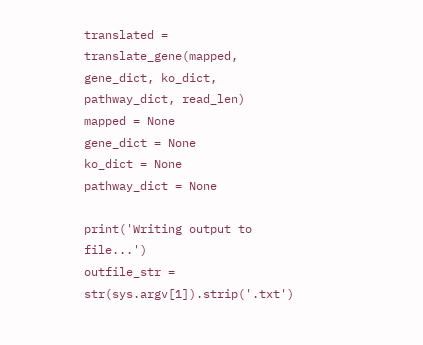translated = translate_gene(mapped, gene_dict, ko_dict, pathway_dict, read_len)
mapped = None
gene_dict = None
ko_dict = None
pathway_dict = None

print('Writing output to file...')
outfile_str = str(sys.argv[1]).strip('.txt')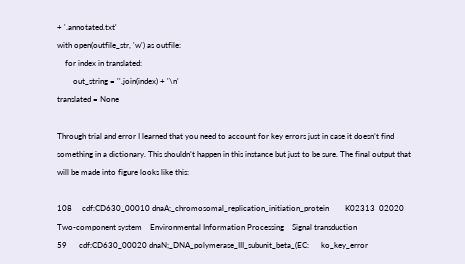+ '.annotated.txt'
with open(outfile_str, 'w') as outfile:
    for index in translated:
        out_string = ''.join(index) + '\n'
translated = None

Through trial and error I learned that you need to account for key errors just in case it doesn’t find something in a dictionary. This shouldn’t happen in this instance but just to be sure. The final output that will be made into figure looks like this:

108     cdf:CD630_00010 dnaA;_chromosomal_replication_initiation_protein        K02313  02020   Two-component system    Environmental Information Processing    Signal transduction
59      cdf:CD630_00020 dnaN;_DNA_polymerase_III_subunit_beta_(EC:      ko_key_error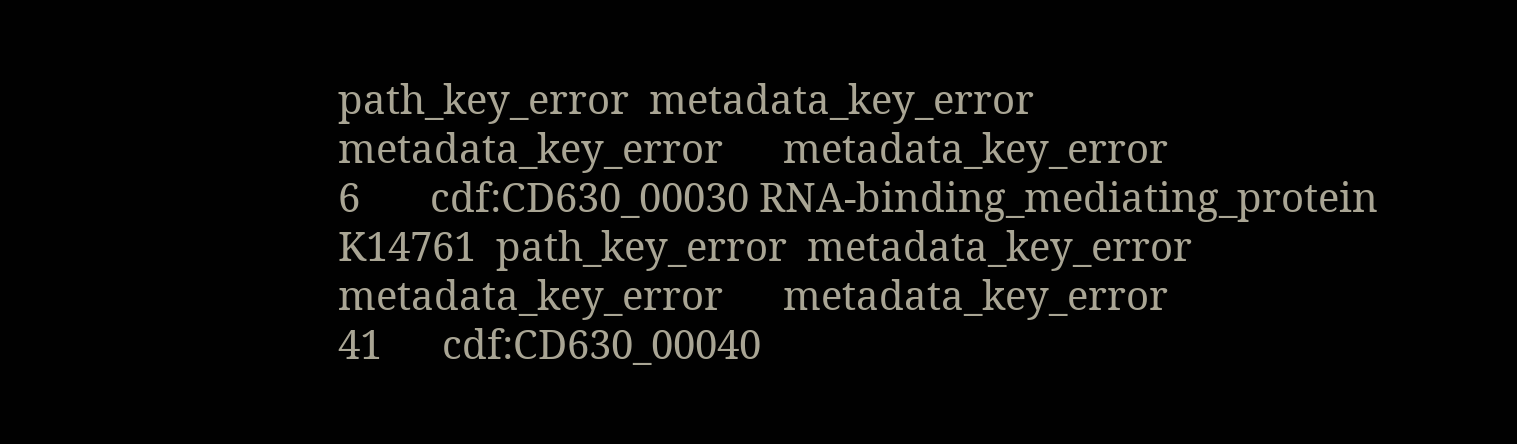path_key_error  metadata_key_error      metadata_key_error      metadata_key_error
6       cdf:CD630_00030 RNA-binding_mediating_protein   K14761  path_key_error  metadata_key_error      metadata_key_error      metadata_key_error
41      cdf:CD630_00040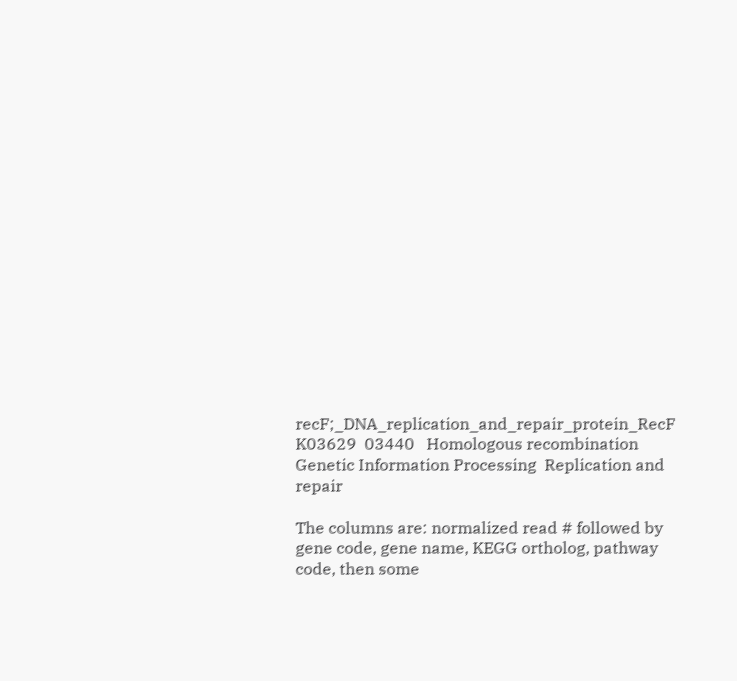recF;_DNA_replication_and_repair_protein_RecF   K03629  03440   Homologous recombination        Genetic Information Processing  Replication and repair

The columns are: normalized read # followed by gene code, gene name, KEGG ortholog, pathway code, then some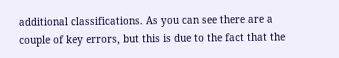additional classifications. As you can see there are a couple of key errors, but this is due to the fact that the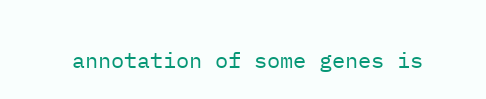annotation of some genes is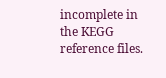incomplete in the KEGG reference files.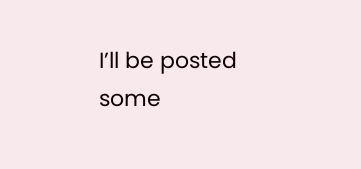I’ll be posted some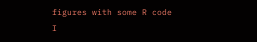figures with some R code I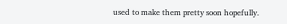used to make them pretty soon hopefully.